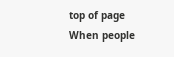top of page
When people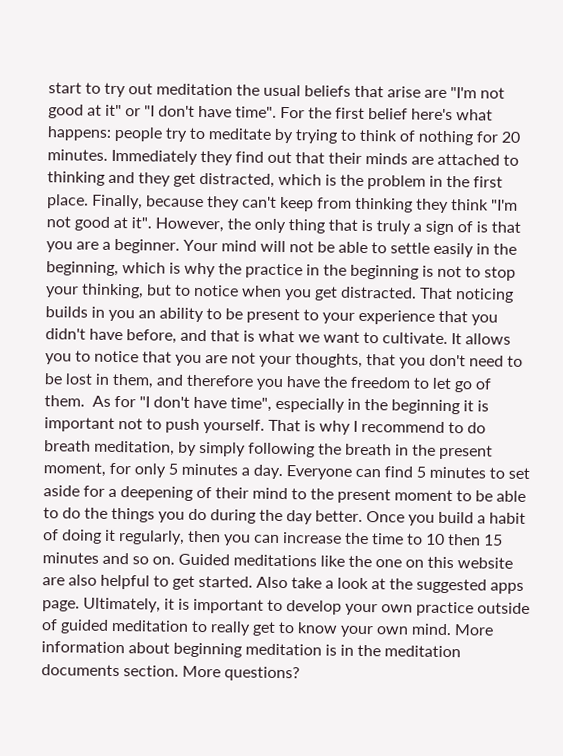start to try out meditation the usual beliefs that arise are "I'm not good at it" or "I don't have time". For the first belief here's what happens: people try to meditate by trying to think of nothing for 20 minutes. Immediately they find out that their minds are attached to thinking and they get distracted, which is the problem in the first place. Finally, because they can't keep from thinking they think "I'm not good at it". However, the only thing that is truly a sign of is that you are a beginner. Your mind will not be able to settle easily in the beginning, which is why the practice in the beginning is not to stop your thinking, but to notice when you get distracted. That noticing builds in you an ability to be present to your experience that you didn't have before, and that is what we want to cultivate. It allows you to notice that you are not your thoughts, that you don't need to be lost in them, and therefore you have the freedom to let go of them.  As for "I don't have time", especially in the beginning it is important not to push yourself. That is why I recommend to do breath meditation, by simply following the breath in the present moment, for only 5 minutes a day. Everyone can find 5 minutes to set aside for a deepening of their mind to the present moment to be able to do the things you do during the day better. Once you build a habit of doing it regularly, then you can increase the time to 10 then 15 minutes and so on. Guided meditations like the one on this website are also helpful to get started. Also take a look at the suggested apps page. Ultimately, it is important to develop your own practice outside of guided meditation to really get to know your own mind. More information about beginning meditation is in the meditation documents section. More questions?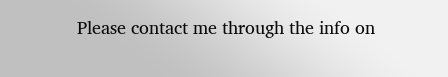Please contact me through the info on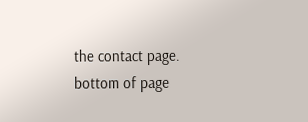the contact page.
bottom of page